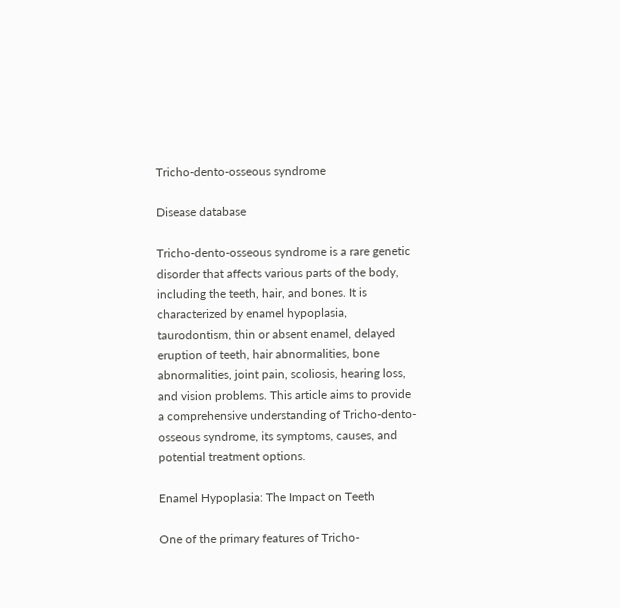Tricho-dento-osseous syndrome

Disease database

Tricho-dento-osseous syndrome is a rare genetic disorder that affects various parts of the body, including the teeth, hair, and bones. It is characterized by enamel hypoplasia, taurodontism, thin or absent enamel, delayed eruption of teeth, hair abnormalities, bone abnormalities, joint pain, scoliosis, hearing loss, and vision problems. This article aims to provide a comprehensive understanding of Tricho-dento-osseous syndrome, its symptoms, causes, and potential treatment options.

Enamel Hypoplasia: The Impact on Teeth

One of the primary features of Tricho-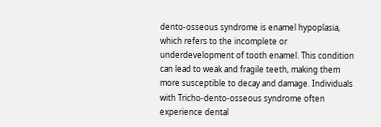dento-osseous syndrome is enamel hypoplasia, which refers to the incomplete or underdevelopment of tooth enamel. This condition can lead to weak and fragile teeth, making them more susceptible to decay and damage. Individuals with Tricho-dento-osseous syndrome often experience dental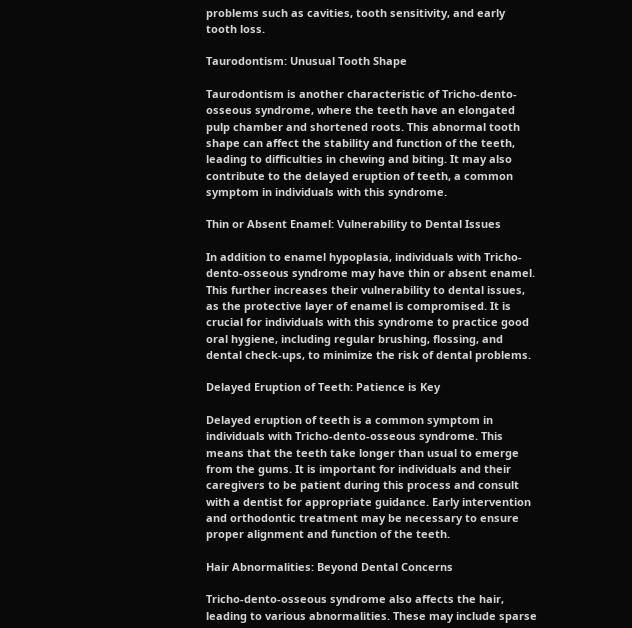problems such as cavities, tooth sensitivity, and early tooth loss.

Taurodontism: Unusual Tooth Shape

Taurodontism is another characteristic of Tricho-dento-osseous syndrome, where the teeth have an elongated pulp chamber and shortened roots. This abnormal tooth shape can affect the stability and function of the teeth, leading to difficulties in chewing and biting. It may also contribute to the delayed eruption of teeth, a common symptom in individuals with this syndrome.

Thin or Absent Enamel: Vulnerability to Dental Issues

In addition to enamel hypoplasia, individuals with Tricho-dento-osseous syndrome may have thin or absent enamel. This further increases their vulnerability to dental issues, as the protective layer of enamel is compromised. It is crucial for individuals with this syndrome to practice good oral hygiene, including regular brushing, flossing, and dental check-ups, to minimize the risk of dental problems.

Delayed Eruption of Teeth: Patience is Key

Delayed eruption of teeth is a common symptom in individuals with Tricho-dento-osseous syndrome. This means that the teeth take longer than usual to emerge from the gums. It is important for individuals and their caregivers to be patient during this process and consult with a dentist for appropriate guidance. Early intervention and orthodontic treatment may be necessary to ensure proper alignment and function of the teeth.

Hair Abnormalities: Beyond Dental Concerns

Tricho-dento-osseous syndrome also affects the hair, leading to various abnormalities. These may include sparse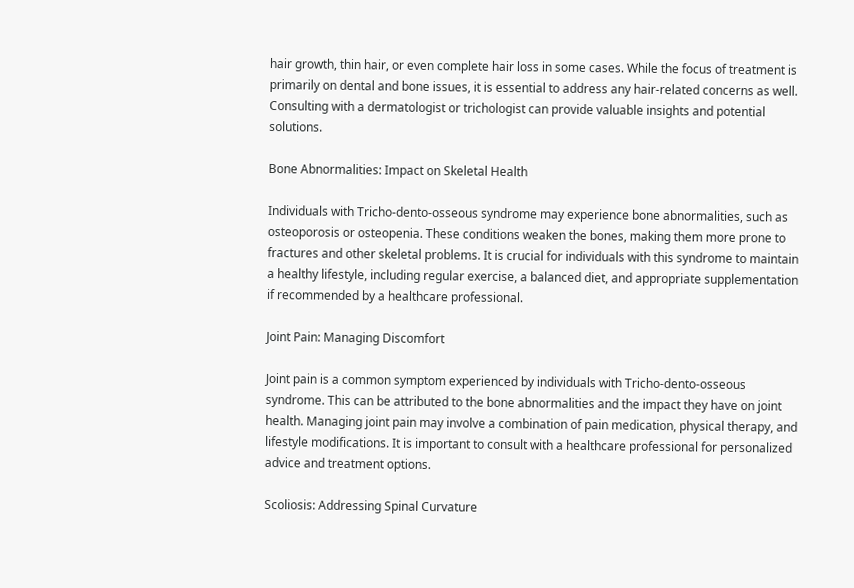hair growth, thin hair, or even complete hair loss in some cases. While the focus of treatment is primarily on dental and bone issues, it is essential to address any hair-related concerns as well. Consulting with a dermatologist or trichologist can provide valuable insights and potential solutions.

Bone Abnormalities: Impact on Skeletal Health

Individuals with Tricho-dento-osseous syndrome may experience bone abnormalities, such as osteoporosis or osteopenia. These conditions weaken the bones, making them more prone to fractures and other skeletal problems. It is crucial for individuals with this syndrome to maintain a healthy lifestyle, including regular exercise, a balanced diet, and appropriate supplementation if recommended by a healthcare professional.

Joint Pain: Managing Discomfort

Joint pain is a common symptom experienced by individuals with Tricho-dento-osseous syndrome. This can be attributed to the bone abnormalities and the impact they have on joint health. Managing joint pain may involve a combination of pain medication, physical therapy, and lifestyle modifications. It is important to consult with a healthcare professional for personalized advice and treatment options.

Scoliosis: Addressing Spinal Curvature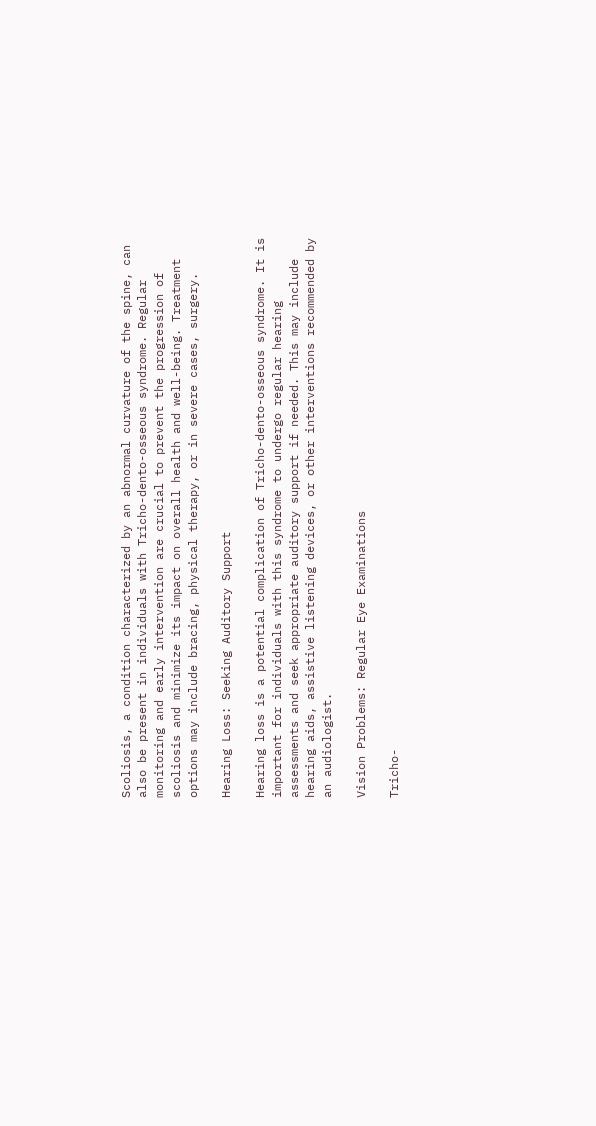Scoliosis, a condition characterized by an abnormal curvature of the spine, can also be present in individuals with Tricho-dento-osseous syndrome. Regular monitoring and early intervention are crucial to prevent the progression of scoliosis and minimize its impact on overall health and well-being. Treatment options may include bracing, physical therapy, or in severe cases, surgery.

Hearing Loss: Seeking Auditory Support

Hearing loss is a potential complication of Tricho-dento-osseous syndrome. It is important for individuals with this syndrome to undergo regular hearing assessments and seek appropriate auditory support if needed. This may include hearing aids, assistive listening devices, or other interventions recommended by an audiologist.

Vision Problems: Regular Eye Examinations

Tricho-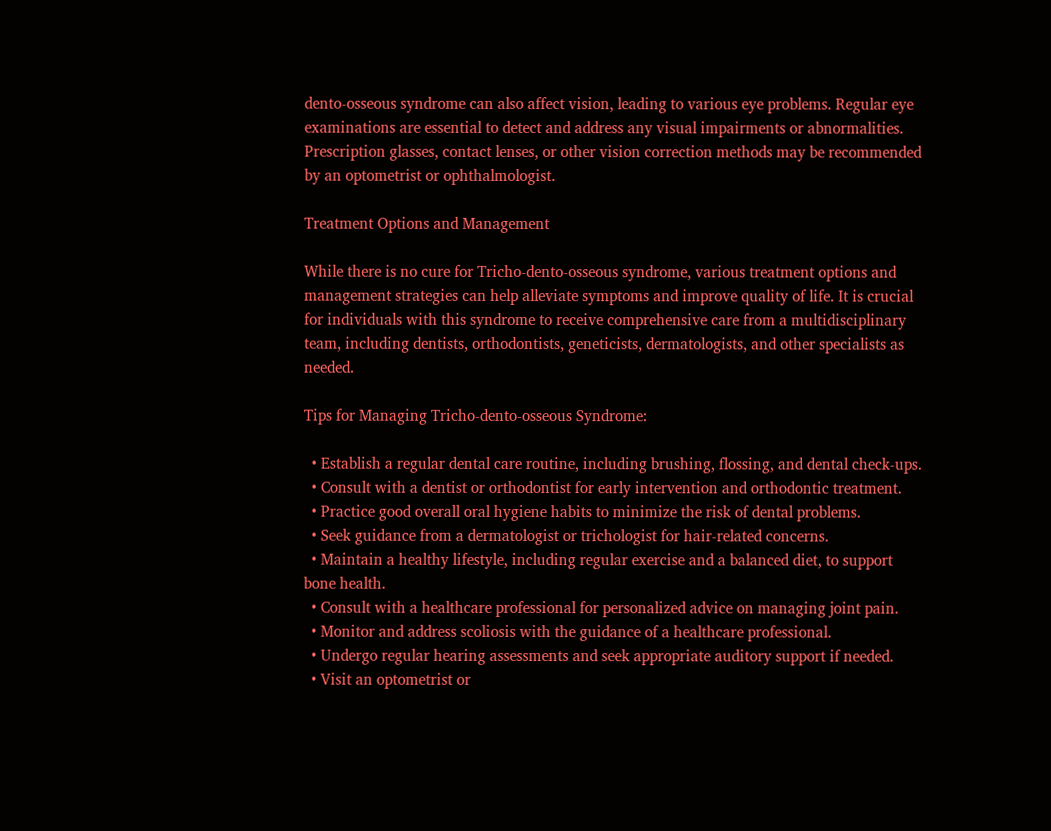dento-osseous syndrome can also affect vision, leading to various eye problems. Regular eye examinations are essential to detect and address any visual impairments or abnormalities. Prescription glasses, contact lenses, or other vision correction methods may be recommended by an optometrist or ophthalmologist.

Treatment Options and Management

While there is no cure for Tricho-dento-osseous syndrome, various treatment options and management strategies can help alleviate symptoms and improve quality of life. It is crucial for individuals with this syndrome to receive comprehensive care from a multidisciplinary team, including dentists, orthodontists, geneticists, dermatologists, and other specialists as needed.

Tips for Managing Tricho-dento-osseous Syndrome:

  • Establish a regular dental care routine, including brushing, flossing, and dental check-ups.
  • Consult with a dentist or orthodontist for early intervention and orthodontic treatment.
  • Practice good overall oral hygiene habits to minimize the risk of dental problems.
  • Seek guidance from a dermatologist or trichologist for hair-related concerns.
  • Maintain a healthy lifestyle, including regular exercise and a balanced diet, to support bone health.
  • Consult with a healthcare professional for personalized advice on managing joint pain.
  • Monitor and address scoliosis with the guidance of a healthcare professional.
  • Undergo regular hearing assessments and seek appropriate auditory support if needed.
  • Visit an optometrist or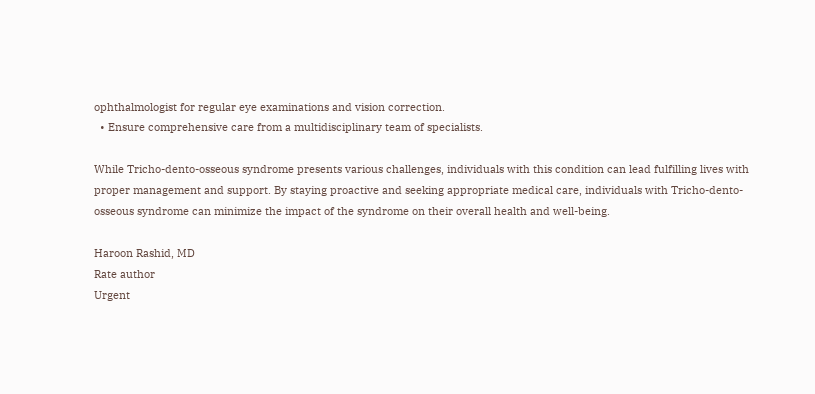ophthalmologist for regular eye examinations and vision correction.
  • Ensure comprehensive care from a multidisciplinary team of specialists.

While Tricho-dento-osseous syndrome presents various challenges, individuals with this condition can lead fulfilling lives with proper management and support. By staying proactive and seeking appropriate medical care, individuals with Tricho-dento-osseous syndrome can minimize the impact of the syndrome on their overall health and well-being.

Haroon Rashid, MD
Rate author
Urgent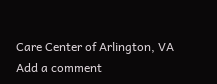Care Center of Arlington, VA
Add a comment